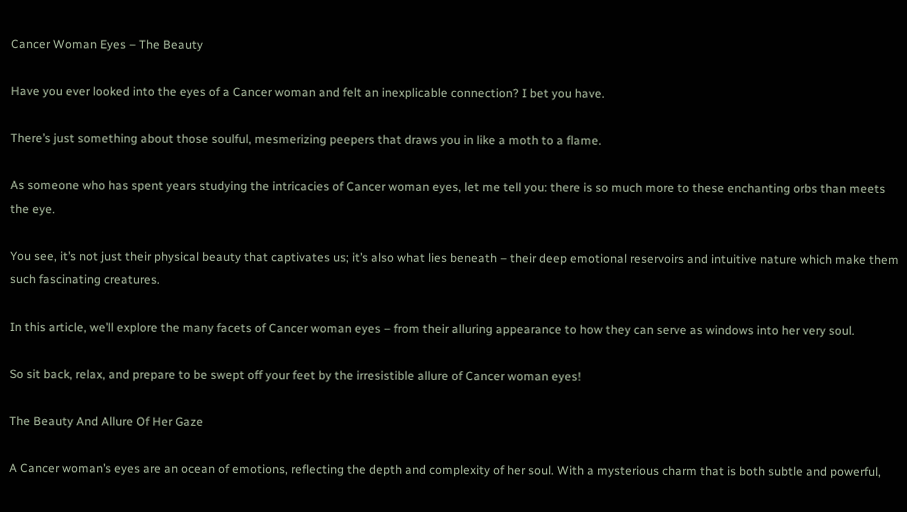Cancer Woman Eyes – The Beauty

Have you ever looked into the eyes of a Cancer woman and felt an inexplicable connection? I bet you have.

There’s just something about those soulful, mesmerizing peepers that draws you in like a moth to a flame.

As someone who has spent years studying the intricacies of Cancer woman eyes, let me tell you: there is so much more to these enchanting orbs than meets the eye.

You see, it’s not just their physical beauty that captivates us; it’s also what lies beneath – their deep emotional reservoirs and intuitive nature which make them such fascinating creatures.

In this article, we’ll explore the many facets of Cancer woman eyes – from their alluring appearance to how they can serve as windows into her very soul.

So sit back, relax, and prepare to be swept off your feet by the irresistible allure of Cancer woman eyes!

The Beauty And Allure Of Her Gaze

A Cancer woman’s eyes are an ocean of emotions, reflecting the depth and complexity of her soul. With a mysterious charm that is both subtle and powerful,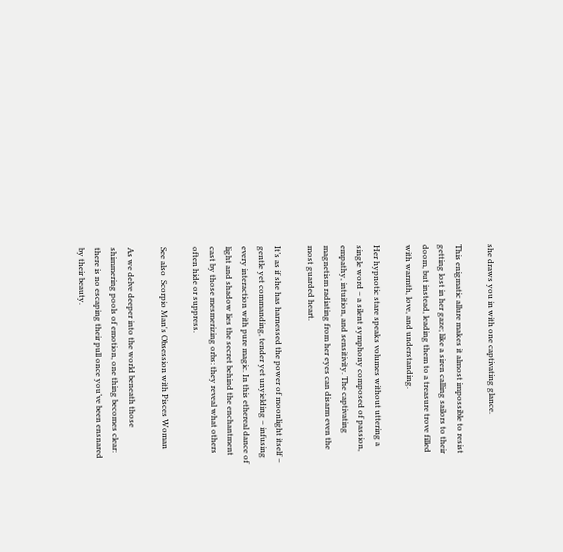she draws you in with one captivating glance.

This enigmatic allure makes it almost impossible to resist getting lost in her gaze; like a siren calling sailors to their doom, but instead, leading them to a treasure trove filled with warmth, love, and understanding.

Her hypnotic stare speaks volumes without uttering a single word – a silent symphony composed of passion, empathy, intuition, and sensitivity. The captivating magnetism radiating from her eyes can disarm even the most guarded heart.

It’s as if she has harnessed the power of moonlight itself – gentle yet commanding, tender yet unyielding – infusing every interaction with pure magic. In this ethereal dance of light and shadow lies the secret behind the enchantment cast by those mesmerizing orbs: they reveal what others often hide or suppress.

See also  Scorpio Man's Obsession with Pisces Woman

As we delve deeper into the world beneath those shimmering pools of emotion, one thing becomes clear: there is no escaping their pull once you’ve been ensnared by their beauty.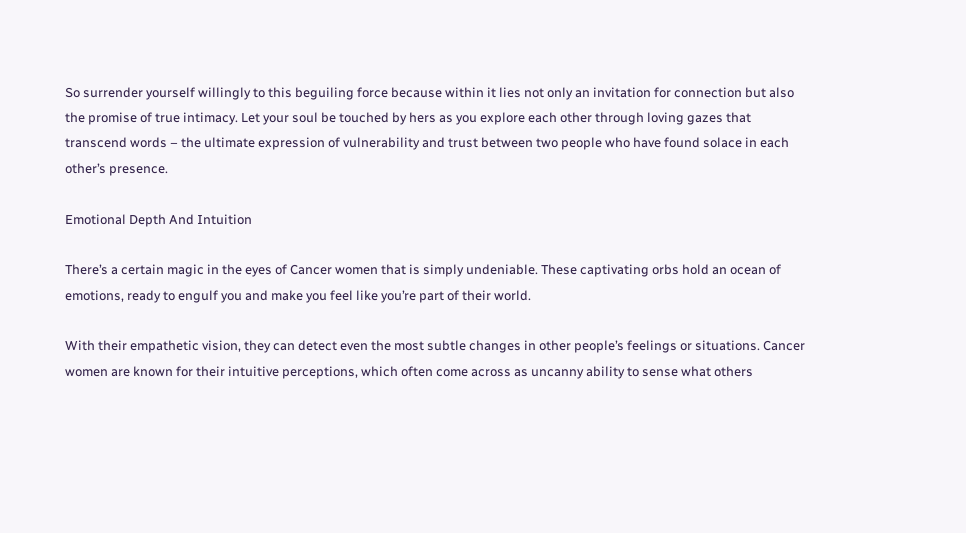So surrender yourself willingly to this beguiling force because within it lies not only an invitation for connection but also the promise of true intimacy. Let your soul be touched by hers as you explore each other through loving gazes that transcend words – the ultimate expression of vulnerability and trust between two people who have found solace in each other’s presence.

Emotional Depth And Intuition

There’s a certain magic in the eyes of Cancer women that is simply undeniable. These captivating orbs hold an ocean of emotions, ready to engulf you and make you feel like you’re part of their world.

With their empathetic vision, they can detect even the most subtle changes in other people’s feelings or situations. Cancer women are known for their intuitive perceptions, which often come across as uncanny ability to sense what others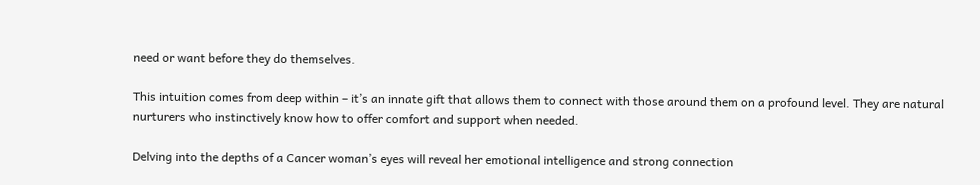need or want before they do themselves.

This intuition comes from deep within – it’s an innate gift that allows them to connect with those around them on a profound level. They are natural nurturers who instinctively know how to offer comfort and support when needed.

Delving into the depths of a Cancer woman’s eyes will reveal her emotional intelligence and strong connection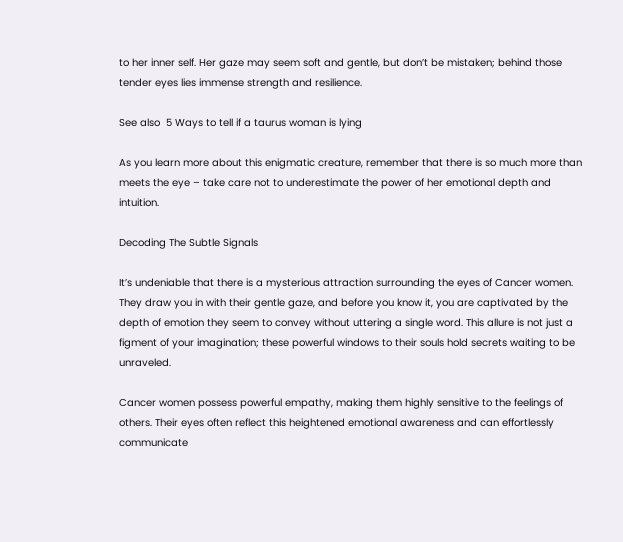to her inner self. Her gaze may seem soft and gentle, but don’t be mistaken; behind those tender eyes lies immense strength and resilience.

See also  5 Ways to tell if a taurus woman is lying

As you learn more about this enigmatic creature, remember that there is so much more than meets the eye – take care not to underestimate the power of her emotional depth and intuition.

Decoding The Subtle Signals

It’s undeniable that there is a mysterious attraction surrounding the eyes of Cancer women. They draw you in with their gentle gaze, and before you know it, you are captivated by the depth of emotion they seem to convey without uttering a single word. This allure is not just a figment of your imagination; these powerful windows to their souls hold secrets waiting to be unraveled.

Cancer women possess powerful empathy, making them highly sensitive to the feelings of others. Their eyes often reflect this heightened emotional awareness and can effortlessly communicate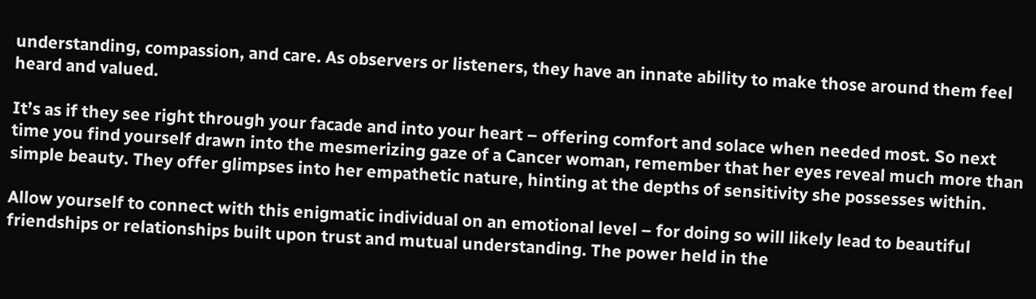understanding, compassion, and care. As observers or listeners, they have an innate ability to make those around them feel heard and valued.

It’s as if they see right through your facade and into your heart – offering comfort and solace when needed most. So next time you find yourself drawn into the mesmerizing gaze of a Cancer woman, remember that her eyes reveal much more than simple beauty. They offer glimpses into her empathetic nature, hinting at the depths of sensitivity she possesses within.

Allow yourself to connect with this enigmatic individual on an emotional level – for doing so will likely lead to beautiful friendships or relationships built upon trust and mutual understanding. The power held in the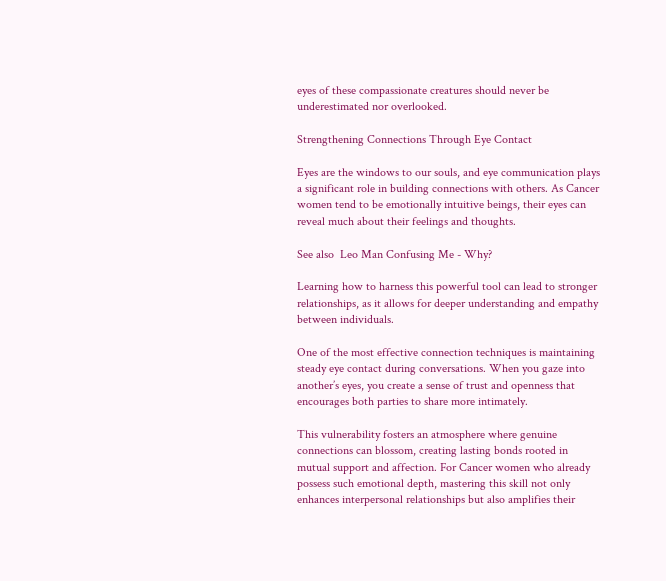eyes of these compassionate creatures should never be underestimated nor overlooked.

Strengthening Connections Through Eye Contact

Eyes are the windows to our souls, and eye communication plays a significant role in building connections with others. As Cancer women tend to be emotionally intuitive beings, their eyes can reveal much about their feelings and thoughts.

See also  Leo Man Confusing Me - Why?

Learning how to harness this powerful tool can lead to stronger relationships, as it allows for deeper understanding and empathy between individuals.

One of the most effective connection techniques is maintaining steady eye contact during conversations. When you gaze into another’s eyes, you create a sense of trust and openness that encourages both parties to share more intimately.

This vulnerability fosters an atmosphere where genuine connections can blossom, creating lasting bonds rooted in mutual support and affection. For Cancer women who already possess such emotional depth, mastering this skill not only enhances interpersonal relationships but also amplifies their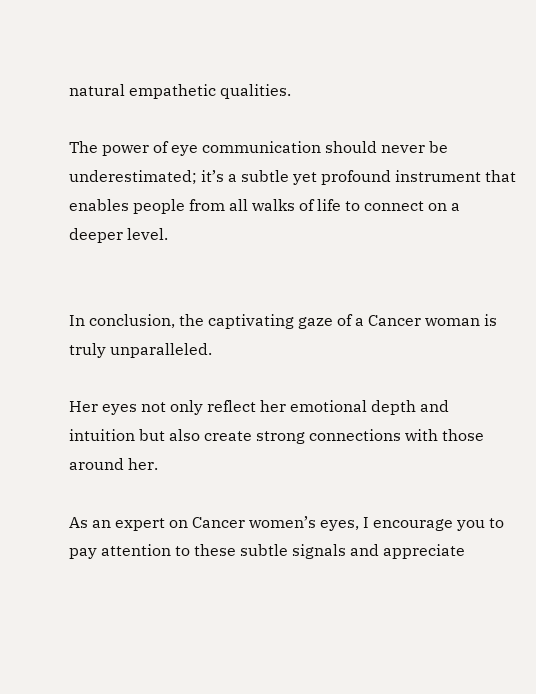natural empathetic qualities.

The power of eye communication should never be underestimated; it’s a subtle yet profound instrument that enables people from all walks of life to connect on a deeper level.


In conclusion, the captivating gaze of a Cancer woman is truly unparalleled.

Her eyes not only reflect her emotional depth and intuition but also create strong connections with those around her.

As an expert on Cancer women’s eyes, I encourage you to pay attention to these subtle signals and appreciate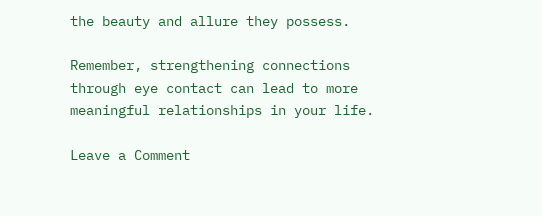the beauty and allure they possess.

Remember, strengthening connections through eye contact can lead to more meaningful relationships in your life.

Leave a Comment